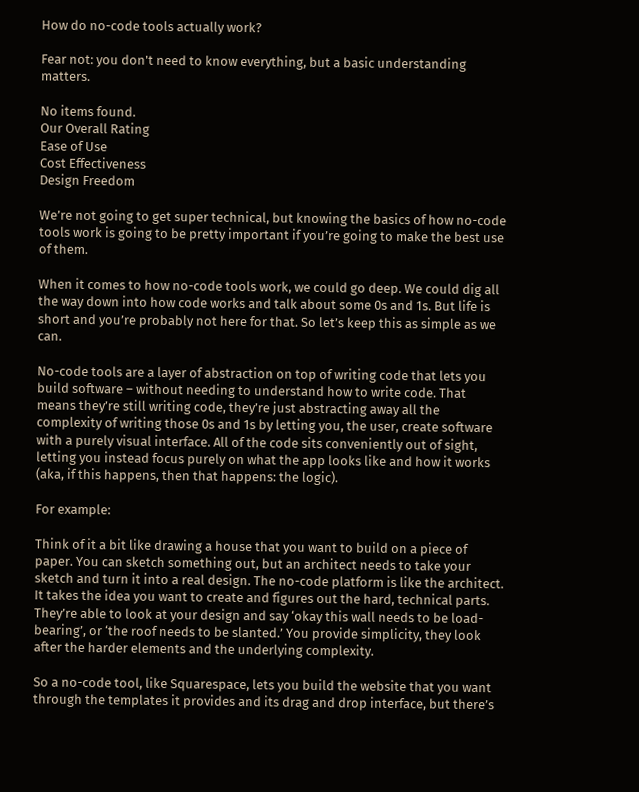How do no-code tools actually work?

Fear not: you don't need to know everything, but a basic understanding matters.

No items found.
Our Overall Rating
Ease of Use
Cost Effectiveness
Design Freedom

We’re not going to get super technical, but knowing the basics of how no-code tools work is going to be pretty important if you’re going to make the best use of them.

When it comes to how no-code tools work, we could go deep. We could dig all the way down into how code works and talk about some 0s and 1s. But life is short and you’re probably not here for that. So let’s keep this as simple as we can.

No-code tools are a layer of abstraction on top of writing code that lets you build software – without needing to understand how to write code. That means they’re still writing code, they’re just abstracting away all the complexity of writing those 0s and 1s by letting you, the user, create software with a purely visual interface. All of the code sits conveniently out of sight, letting you instead focus purely on what the app looks like and how it works (aka, if this happens, then that happens: the logic).

For example:

Think of it a bit like drawing a house that you want to build on a piece of paper. You can sketch something out, but an architect needs to take your sketch and turn it into a real design. The no-code platform is like the architect. It takes the idea you want to create and figures out the hard, technical parts. They’re able to look at your design and say ‘okay this wall needs to be load-bearing’, or ‘the roof needs to be slanted.’ You provide simplicity, they look after the harder elements and the underlying complexity.

So a no-code tool, like Squarespace, lets you build the website that you want through the templates it provides and its drag and drop interface, but there’s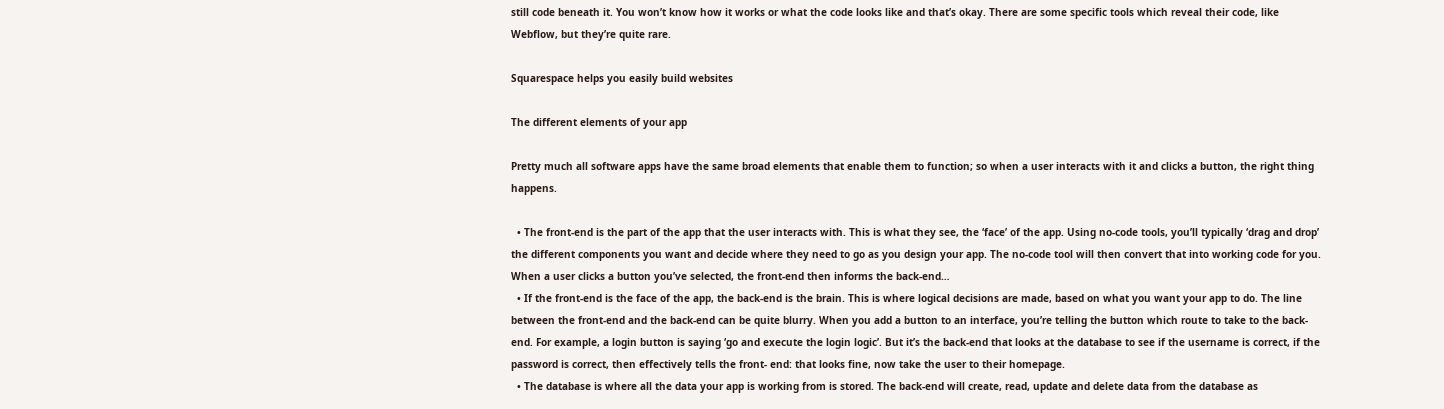still code beneath it. You won’t know how it works or what the code looks like and that’s okay. There are some specific tools which reveal their code, like Webflow, but they’re quite rare.

Squarespace helps you easily build websites

The different elements of your app

Pretty much all software apps have the same broad elements that enable them to function; so when a user interacts with it and clicks a button, the right thing happens.

  • The front-end is the part of the app that the user interacts with. This is what they see, the ‘face’ of the app. Using no-code tools, you’ll typically ‘drag and drop’ the different components you want and decide where they need to go as you design your app. The no-code tool will then convert that into working code for you. When a user clicks a button you’ve selected, the front-end then informs the back-end…
  • If the front-end is the face of the app, the back-end is the brain. This is where logical decisions are made, based on what you want your app to do. The line between the front-end and the back-end can be quite blurry. When you add a button to an interface, you’re telling the button which route to take to the back-end. For example, a login button is saying ‘go and execute the login logic’. But it’s the back-end that looks at the database to see if the username is correct, if the password is correct, then effectively tells the front- end: that looks fine, now take the user to their homepage.
  • The database is where all the data your app is working from is stored. The back-end will create, read, update and delete data from the database as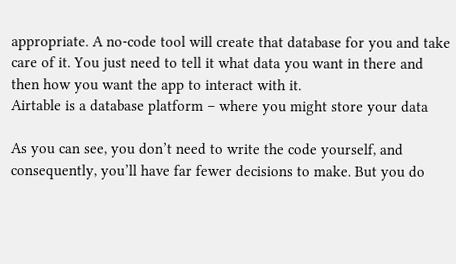appropriate. A no-code tool will create that database for you and take care of it. You just need to tell it what data you want in there and then how you want the app to interact with it.
Airtable is a database platform – where you might store your data

As you can see, you don’t need to write the code yourself, and consequently, you’ll have far fewer decisions to make. But you do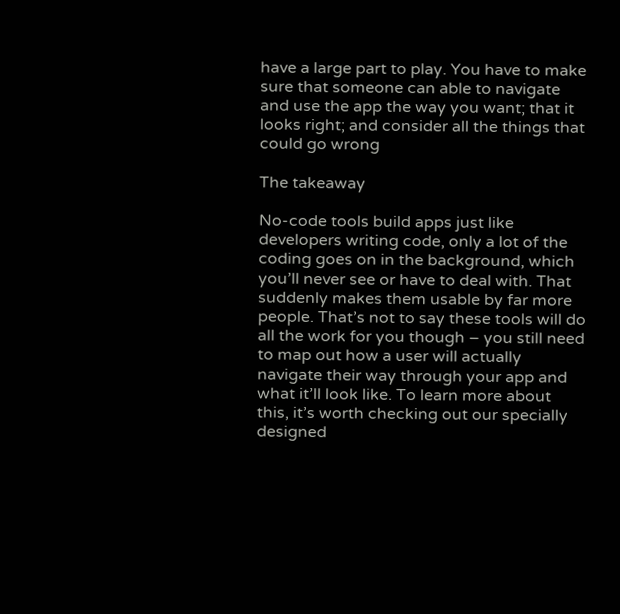have a large part to play. You have to make sure that someone can able to navigate and use the app the way you want; that it looks right; and consider all the things that could go wrong

The takeaway

No-code tools build apps just like developers writing code, only a lot of the coding goes on in the background, which you’ll never see or have to deal with. That suddenly makes them usable by far more people. That’s not to say these tools will do all the work for you though – you still need to map out how a user will actually navigate their way through your app and what it’ll look like. To learn more about this, it’s worth checking out our specially designed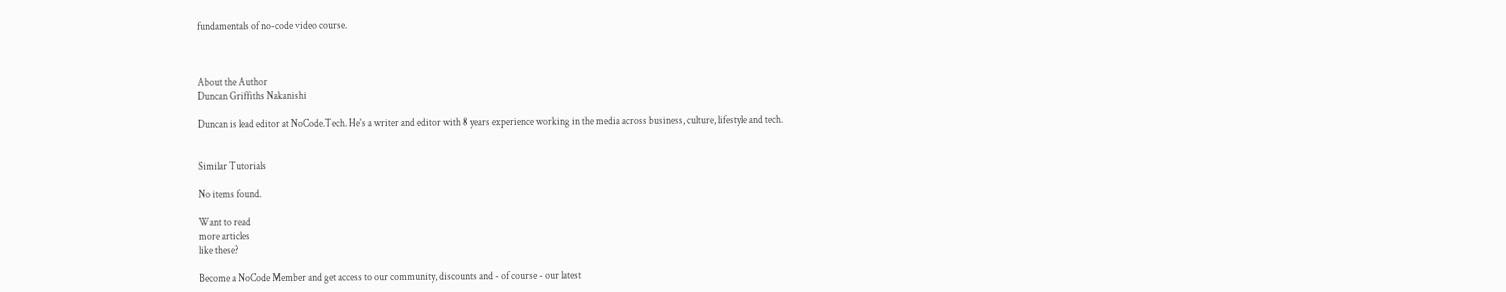fundamentals of no-code video course.



About the Author
Duncan Griffiths Nakanishi

Duncan is lead editor at NoCode.Tech. He's a writer and editor with 8 years experience working in the media across business, culture, lifestyle and tech.


Similar Tutorials

No items found.

Want to read
more articles
like these?

Become a NoCode Member and get access to our community, discounts and - of course - our latest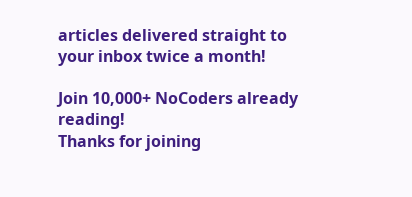articles delivered straight to your inbox twice a month!

Join 10,000+ NoCoders already reading!
Thanks for joining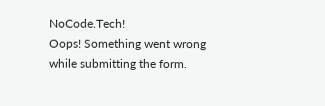NoCode.Tech!
Oops! Something went wrong while submitting the form.